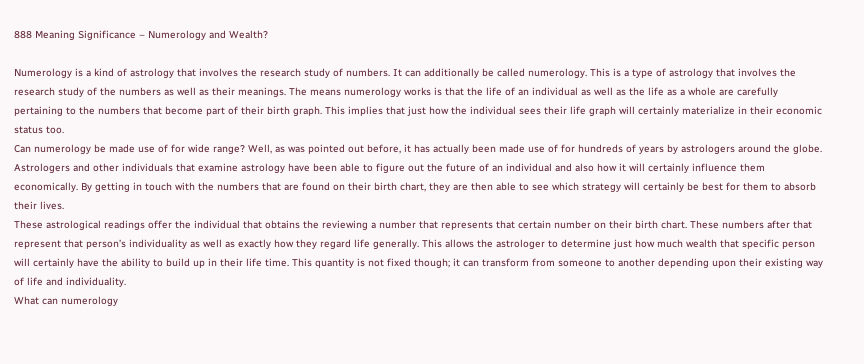888 Meaning Significance – Numerology and Wealth?

Numerology is a kind of astrology that involves the research study of numbers. It can additionally be called numerology. This is a type of astrology that involves the research study of the numbers as well as their meanings. The means numerology works is that the life of an individual as well as the life as a whole are carefully pertaining to the numbers that become part of their birth graph. This implies that just how the individual sees their life graph will certainly materialize in their economic status too.
Can numerology be made use of for wide range? Well, as was pointed out before, it has actually been made use of for hundreds of years by astrologers around the globe. Astrologers and other individuals that examine astrology have been able to figure out the future of an individual and also how it will certainly influence them economically. By getting in touch with the numbers that are found on their birth chart, they are then able to see which strategy will certainly be best for them to absorb their lives.
These astrological readings offer the individual that obtains the reviewing a number that represents that certain number on their birth chart. These numbers after that represent that person’s individuality as well as exactly how they regard life generally. This allows the astrologer to determine just how much wealth that specific person will certainly have the ability to build up in their life time. This quantity is not fixed though; it can transform from someone to another depending upon their existing way of life and individuality.
What can numerology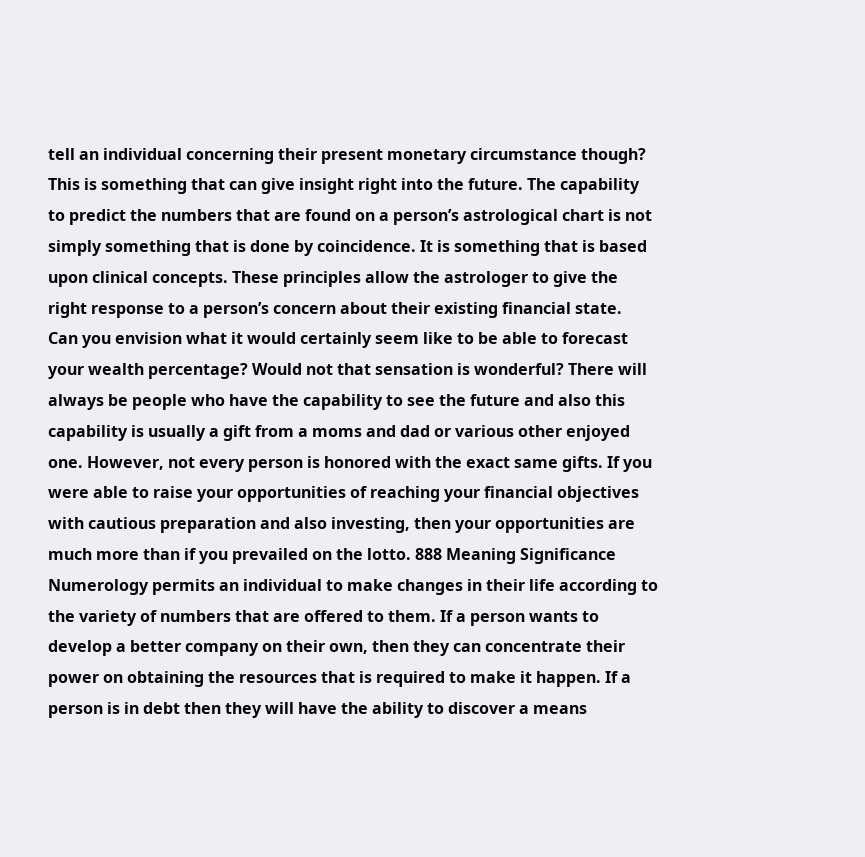tell an individual concerning their present monetary circumstance though? This is something that can give insight right into the future. The capability to predict the numbers that are found on a person’s astrological chart is not simply something that is done by coincidence. It is something that is based upon clinical concepts. These principles allow the astrologer to give the right response to a person’s concern about their existing financial state.
Can you envision what it would certainly seem like to be able to forecast your wealth percentage? Would not that sensation is wonderful? There will always be people who have the capability to see the future and also this capability is usually a gift from a moms and dad or various other enjoyed one. However, not every person is honored with the exact same gifts. If you were able to raise your opportunities of reaching your financial objectives with cautious preparation and also investing, then your opportunities are much more than if you prevailed on the lotto. 888 Meaning Significance
Numerology permits an individual to make changes in their life according to the variety of numbers that are offered to them. If a person wants to develop a better company on their own, then they can concentrate their power on obtaining the resources that is required to make it happen. If a person is in debt then they will have the ability to discover a means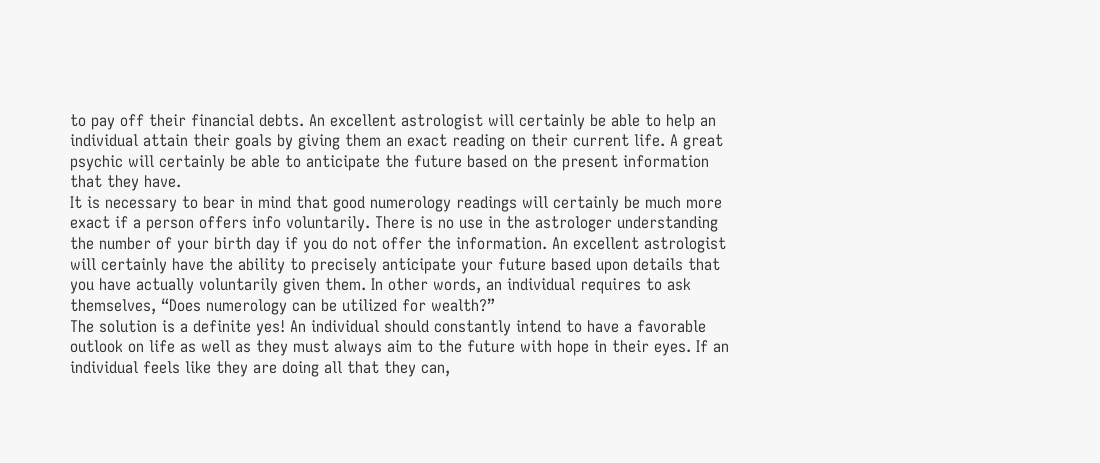to pay off their financial debts. An excellent astrologist will certainly be able to help an individual attain their goals by giving them an exact reading on their current life. A great psychic will certainly be able to anticipate the future based on the present information that they have.
It is necessary to bear in mind that good numerology readings will certainly be much more exact if a person offers info voluntarily. There is no use in the astrologer understanding the number of your birth day if you do not offer the information. An excellent astrologist will certainly have the ability to precisely anticipate your future based upon details that you have actually voluntarily given them. In other words, an individual requires to ask themselves, “Does numerology can be utilized for wealth?”
The solution is a definite yes! An individual should constantly intend to have a favorable outlook on life as well as they must always aim to the future with hope in their eyes. If an individual feels like they are doing all that they can,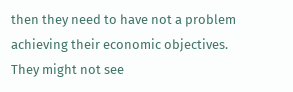then they need to have not a problem achieving their economic objectives. They might not see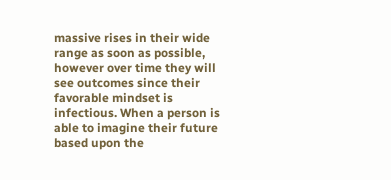massive rises in their wide range as soon as possible, however over time they will see outcomes since their favorable mindset is infectious. When a person is able to imagine their future based upon the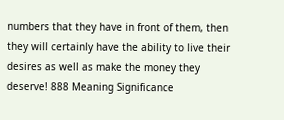numbers that they have in front of them, then they will certainly have the ability to live their desires as well as make the money they deserve! 888 Meaning Significance